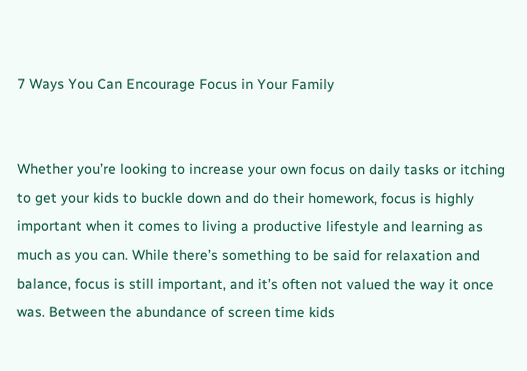7 Ways You Can Encourage Focus in Your Family


Whether you’re looking to increase your own focus on daily tasks or itching to get your kids to buckle down and do their homework, focus is highly important when it comes to living a productive lifestyle and learning as much as you can. While there’s something to be said for relaxation and balance, focus is still important, and it’s often not valued the way it once was. Between the abundance of screen time kids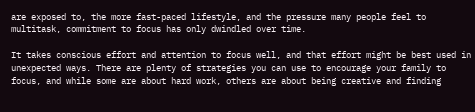are exposed to, the more fast-paced lifestyle, and the pressure many people feel to multitask, commitment to focus has only dwindled over time.

It takes conscious effort and attention to focus well, and that effort might be best used in unexpected ways. There are plenty of strategies you can use to encourage your family to focus, and while some are about hard work, others are about being creative and finding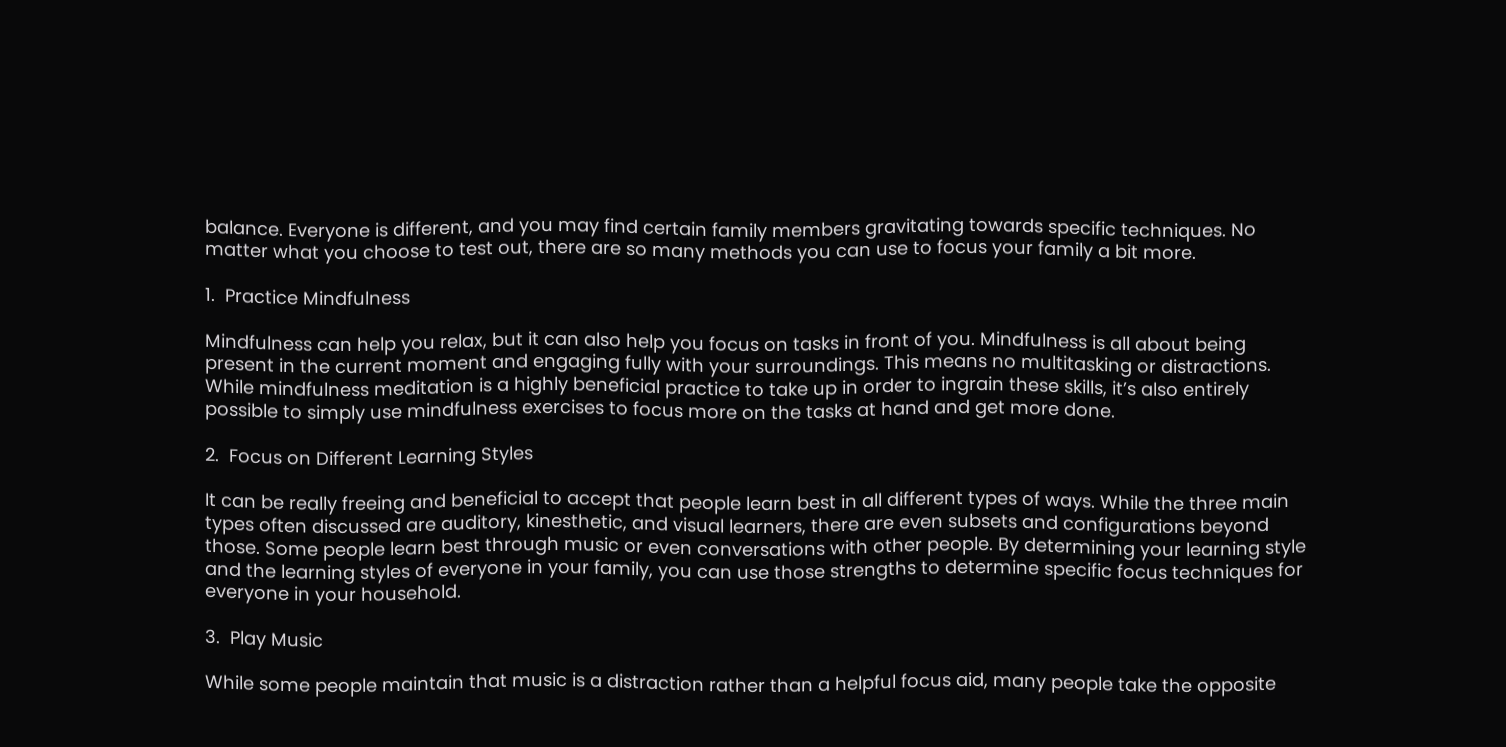balance. Everyone is different, and you may find certain family members gravitating towards specific techniques. No matter what you choose to test out, there are so many methods you can use to focus your family a bit more.

1.  Practice Mindfulness

Mindfulness can help you relax, but it can also help you focus on tasks in front of you. Mindfulness is all about being present in the current moment and engaging fully with your surroundings. This means no multitasking or distractions. While mindfulness meditation is a highly beneficial practice to take up in order to ingrain these skills, it’s also entirely possible to simply use mindfulness exercises to focus more on the tasks at hand and get more done.

2.  Focus on Different Learning Styles

It can be really freeing and beneficial to accept that people learn best in all different types of ways. While the three main types often discussed are auditory, kinesthetic, and visual learners, there are even subsets and configurations beyond those. Some people learn best through music or even conversations with other people. By determining your learning style and the learning styles of everyone in your family, you can use those strengths to determine specific focus techniques for everyone in your household.

3.  Play Music

While some people maintain that music is a distraction rather than a helpful focus aid, many people take the opposite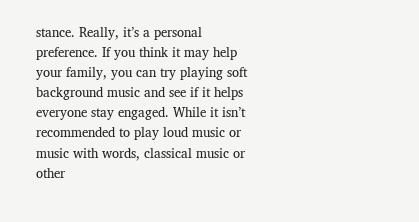stance. Really, it’s a personal preference. If you think it may help your family, you can try playing soft background music and see if it helps everyone stay engaged. While it isn’t recommended to play loud music or music with words, classical music or other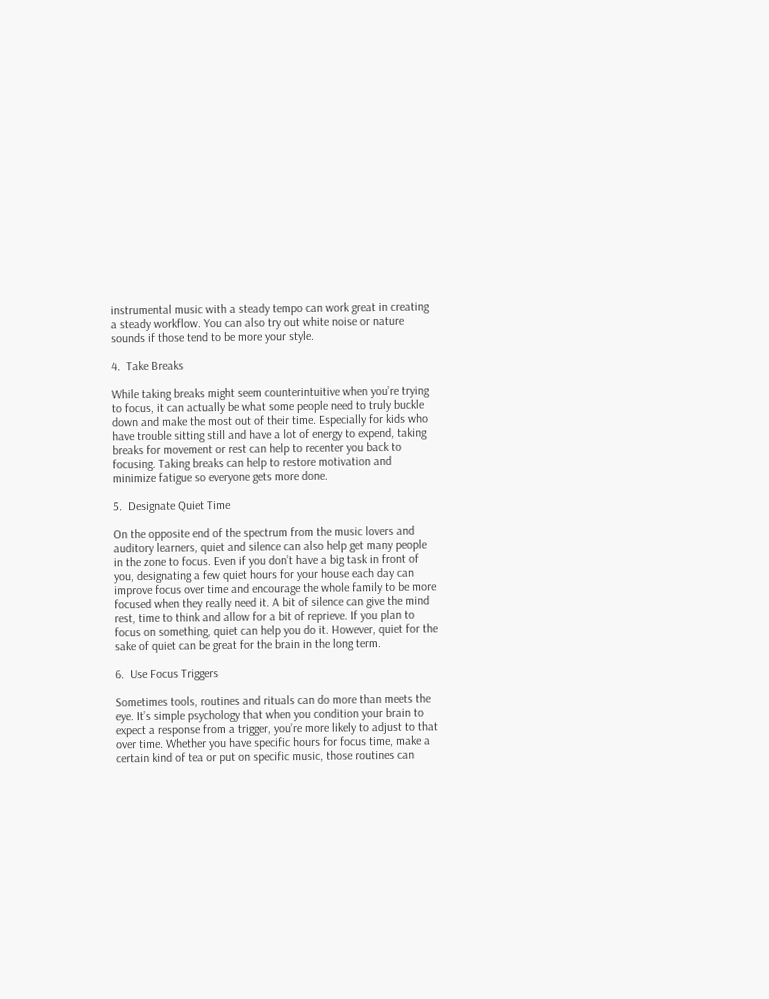instrumental music with a steady tempo can work great in creating a steady workflow. You can also try out white noise or nature sounds if those tend to be more your style.

4.  Take Breaks

While taking breaks might seem counterintuitive when you’re trying to focus, it can actually be what some people need to truly buckle down and make the most out of their time. Especially for kids who have trouble sitting still and have a lot of energy to expend, taking breaks for movement or rest can help to recenter you back to focusing. Taking breaks can help to restore motivation and minimize fatigue so everyone gets more done.

5.  Designate Quiet Time

On the opposite end of the spectrum from the music lovers and auditory learners, quiet and silence can also help get many people in the zone to focus. Even if you don’t have a big task in front of you, designating a few quiet hours for your house each day can improve focus over time and encourage the whole family to be more focused when they really need it. A bit of silence can give the mind rest, time to think and allow for a bit of reprieve. If you plan to focus on something, quiet can help you do it. However, quiet for the sake of quiet can be great for the brain in the long term.

6.  Use Focus Triggers

Sometimes tools, routines and rituals can do more than meets the eye. It’s simple psychology that when you condition your brain to expect a response from a trigger, you’re more likely to adjust to that over time. Whether you have specific hours for focus time, make a certain kind of tea or put on specific music, those routines can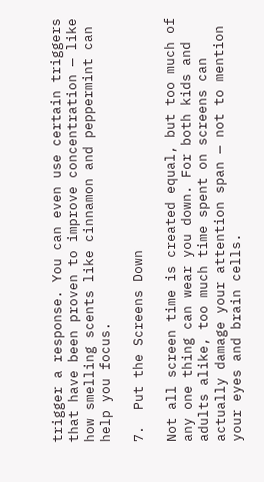trigger a response. You can even use certain triggers that have been proven to improve concentration — like how smelling scents like cinnamon and peppermint can help you focus.

7.  Put the Screens Down

Not all screen time is created equal, but too much of any one thing can wear you down. For both kids and adults alike, too much time spent on screens can actually damage your attention span — not to mention your eyes and brain cells.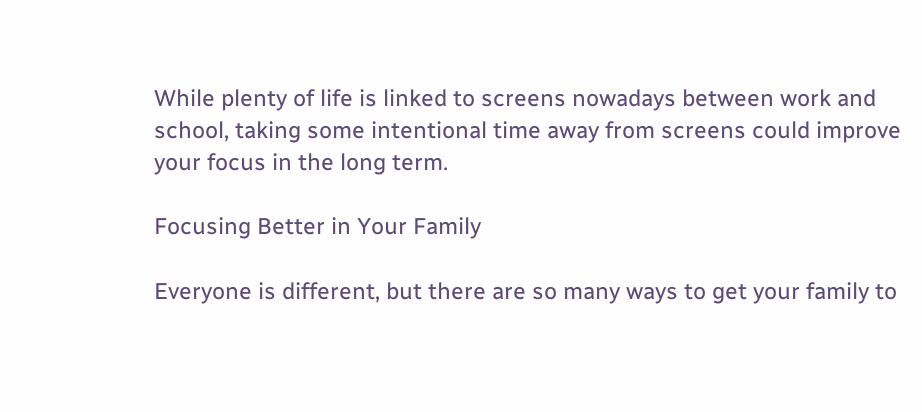While plenty of life is linked to screens nowadays between work and school, taking some intentional time away from screens could improve your focus in the long term.

Focusing Better in Your Family

Everyone is different, but there are so many ways to get your family to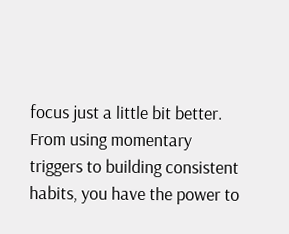focus just a little bit better. From using momentary triggers to building consistent habits, you have the power to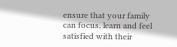ensure that your family can focus, learn and feel satisfied with their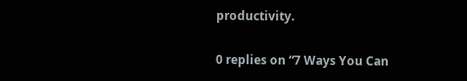productivity.

0 replies on “7 Ways You Can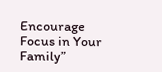Encourage Focus in Your Family”